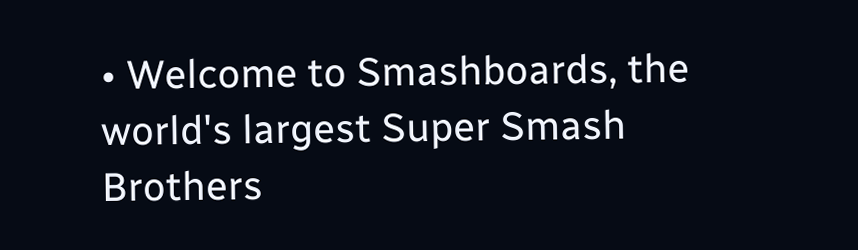• Welcome to Smashboards, the world's largest Super Smash Brothers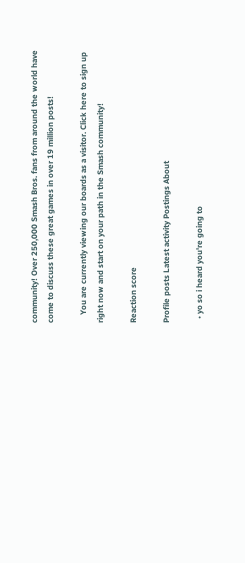community! Over 250,000 Smash Bros. fans from around the world have come to discuss these great games in over 19 million posts!

    You are currently viewing our boards as a visitor. Click here to sign up right now and start on your path in the Smash community!

Reaction score

Profile posts Latest activity Postings About

  • yo so i heard you're going to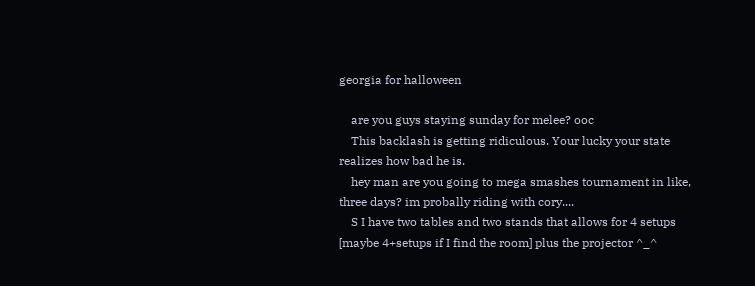georgia for halloween

    are you guys staying sunday for melee? ooc
    This backlash is getting ridiculous. Your lucky your state realizes how bad he is.
    hey man are you going to mega smashes tournament in like, three days? im probally riding with cory....
    S I have two tables and two stands that allows for 4 setups [maybe 4+setups if I find the room] plus the projector ^_^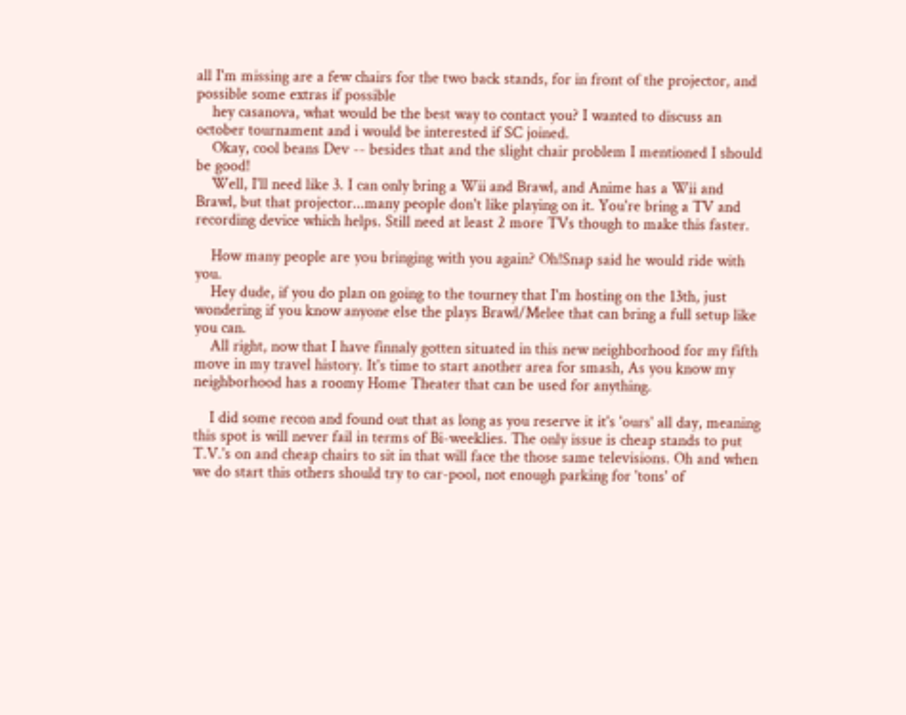all I'm missing are a few chairs for the two back stands, for in front of the projector, and possible some extras if possible
    hey casanova, what would be the best way to contact you? I wanted to discuss an october tournament and i would be interested if SC joined.
    Okay, cool beans Dev -- besides that and the slight chair problem I mentioned I should be good!
    Well, I'll need like 3. I can only bring a Wii and Brawl, and Anime has a Wii and Brawl, but that projector...many people don't like playing on it. You're bring a TV and recording device which helps. Still need at least 2 more TVs though to make this faster.

    How many people are you bringing with you again? Oh!Snap said he would ride with you.
    Hey dude, if you do plan on going to the tourney that I'm hosting on the 13th, just wondering if you know anyone else the plays Brawl/Melee that can bring a full setup like you can.
    All right, now that I have finnaly gotten situated in this new neighborhood for my fifth move in my travel history. It's time to start another area for smash, As you know my neighborhood has a roomy Home Theater that can be used for anything.

    I did some recon and found out that as long as you reserve it it's 'ours' all day, meaning this spot is will never fail in terms of Bi-weeklies. The only issue is cheap stands to put T.V.'s on and cheap chairs to sit in that will face the those same televisions. Oh and when we do start this others should try to car-pool, not enough parking for 'tons' of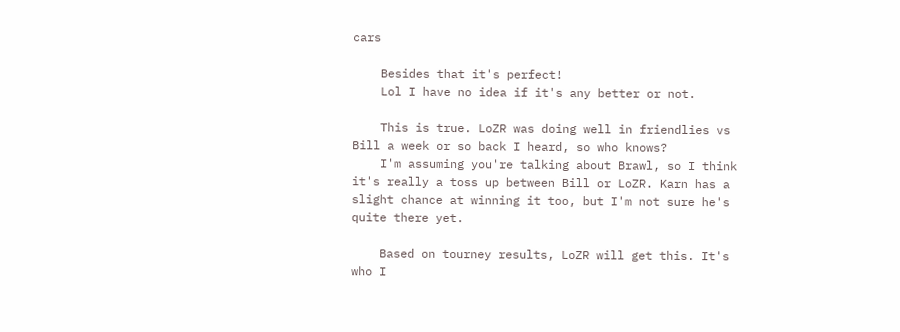cars

    Besides that it's perfect!
    Lol I have no idea if it's any better or not.

    This is true. LoZR was doing well in friendlies vs Bill a week or so back I heard, so who knows?
    I'm assuming you're talking about Brawl, so I think it's really a toss up between Bill or LoZR. Karn has a slight chance at winning it too, but I'm not sure he's quite there yet.

    Based on tourney results, LoZR will get this. It's who I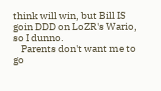think will win, but Bill IS goin DDD on LoZR's Wario, so I dunno.
    Parents don't want me to go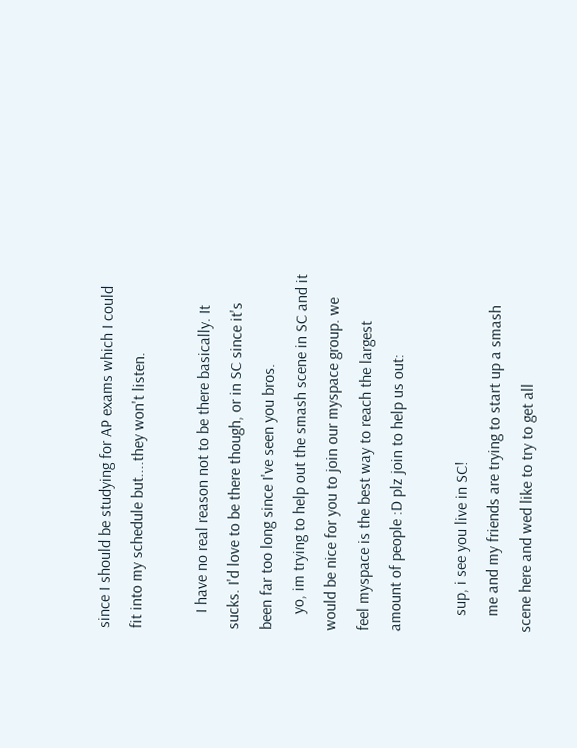since I should be studying for AP exams which I could fit into my schedule but....they won't listen.

    I have no real reason not to be there basically. It sucks. I'd love to be there though, or in SC since it's been far too long since I've seen you bros.
    yo, im trying to help out the smash scene in SC and it would be nice for you to join our myspace group. we feel myspace is the best way to reach the largest amount of people :D plz join to help us out:

    sup, i see you live in SC!
    me and my friends are trying to start up a smash scene here and wed like to try to get all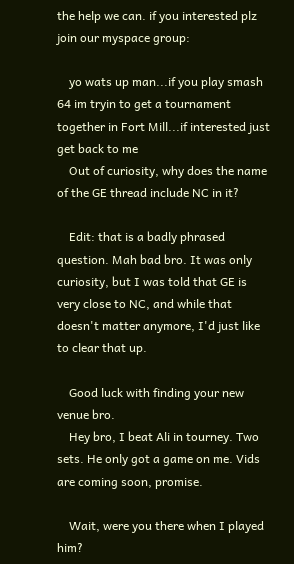the help we can. if you interested plz join our myspace group:

    yo wats up man...if you play smash 64 im tryin to get a tournament together in Fort Mill...if interested just get back to me
    Out of curiosity, why does the name of the GE thread include NC in it?

    Edit: that is a badly phrased question. Mah bad bro. It was only curiosity, but I was told that GE is very close to NC, and while that doesn't matter anymore, I'd just like to clear that up.

    Good luck with finding your new venue bro.
    Hey bro, I beat Ali in tourney. Two sets. He only got a game on me. Vids are coming soon, promise.

    Wait, were you there when I played him?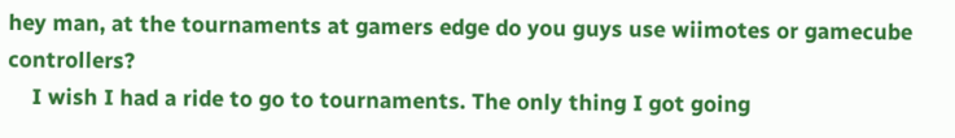hey man, at the tournaments at gamers edge do you guys use wiimotes or gamecube controllers?
    I wish I had a ride to go to tournaments. The only thing I got going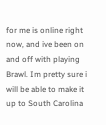for me is online right now, and ive been on and off with playing Brawl. Im pretty sure i will be able to make it up to South Carolina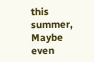this summer, Maybe even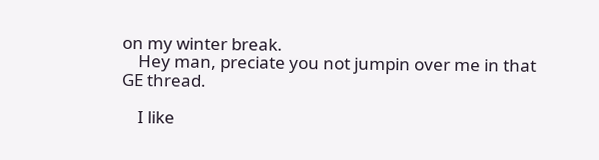on my winter break.
    Hey man, preciate you not jumpin over me in that GE thread.

    I like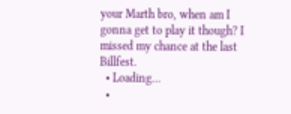your Marth bro, when am I gonna get to play it though? I missed my chance at the last Billfest.
  • Loading…
  •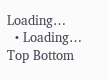Loading…
  • Loading…
Top Bottom